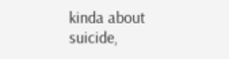kinda about suicide,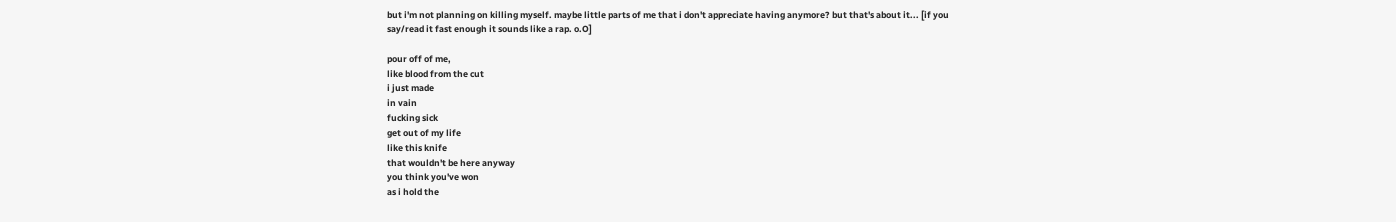but i'm not planning on killing myself. maybe little parts of me that i don't appreciate having anymore? but that's about it... [if you say/read it fast enough it sounds like a rap. o.O]

pour off of me,
like blood from the cut
i just made
in vain
fucking sick
get out of my life
like this knife
that wouldn't be here anyway
you think you've won
as i hold the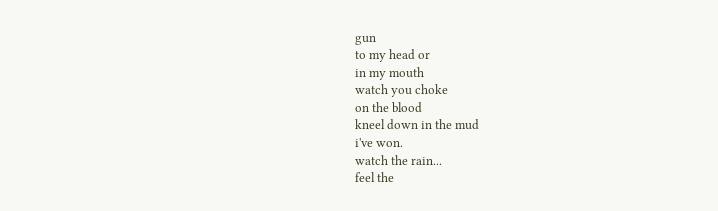gun
to my head or
in my mouth
watch you choke
on the blood
kneel down in the mud
i've won.
watch the rain...
feel the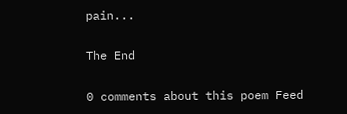pain...

The End

0 comments about this poem Feed